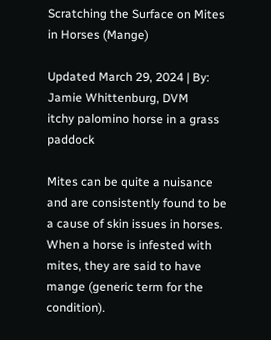Scratching the Surface on Mites in Horses (Mange)

Updated March 29, 2024 | By: Jamie Whittenburg, DVM
itchy palomino horse in a grass paddock

Mites can be quite a nuisance and are consistently found to be a cause of skin issues in horses. When a horse is infested with mites, they are said to have mange (generic term for the condition).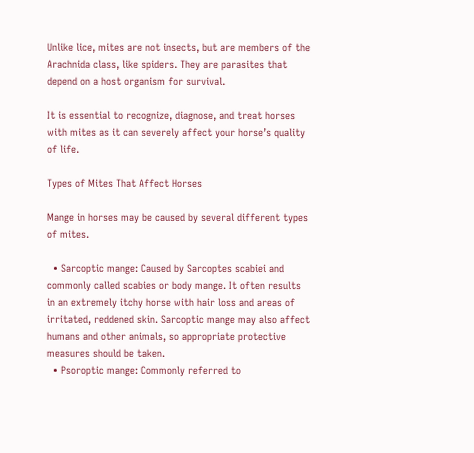Unlike lice, mites are not insects, but are members of the Arachnida class, like spiders. They are parasites that depend on a host organism for survival.

It is essential to recognize, diagnose, and treat horses with mites as it can severely affect your horse’s quality of life.

Types of Mites That Affect Horses

Mange in horses may be caused by several different types of mites.

  • Sarcoptic mange: Caused by Sarcoptes scabiei and commonly called scabies or body mange. It often results in an extremely itchy horse with hair loss and areas of irritated, reddened skin. Sarcoptic mange may also affect humans and other animals, so appropriate protective measures should be taken.
  • Psoroptic mange: Commonly referred to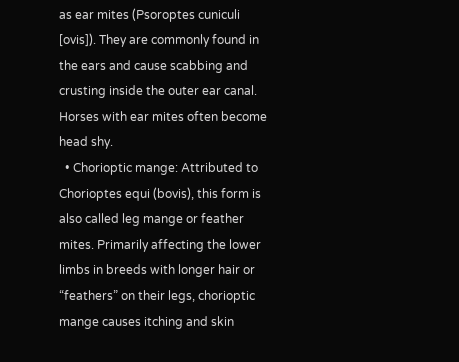as ear mites (Psoroptes cuniculi [ovis]). They are commonly found in the ears and cause scabbing and crusting inside the outer ear canal. Horses with ear mites often become head shy.
  • Chorioptic mange: Attributed to Chorioptes equi (bovis), this form is also called leg mange or feather mites. Primarily affecting the lower limbs in breeds with longer hair or “feathers” on their legs, chorioptic mange causes itching and skin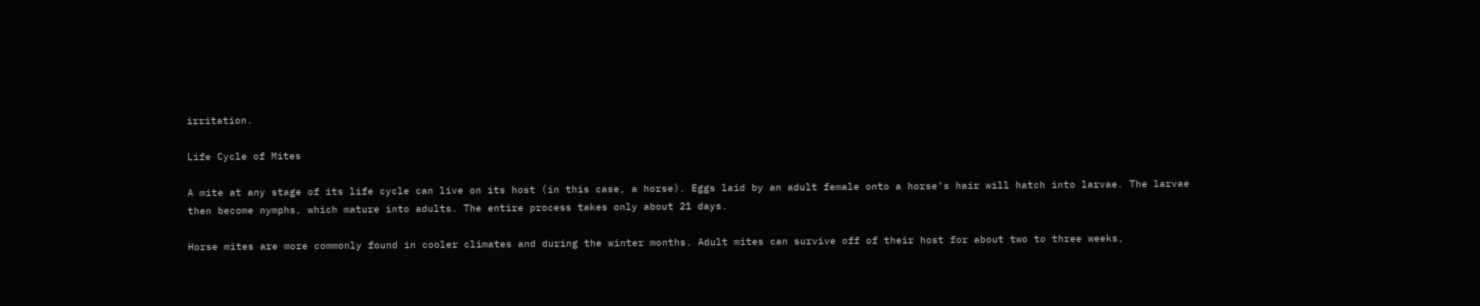irritation.

Life Cycle of Mites

A mite at any stage of its life cycle can live on its host (in this case, a horse). Eggs laid by an adult female onto a horse’s hair will hatch into larvae. The larvae then become nymphs, which mature into adults. The entire process takes only about 21 days.

Horse mites are more commonly found in cooler climates and during the winter months. Adult mites can survive off of their host for about two to three weeks,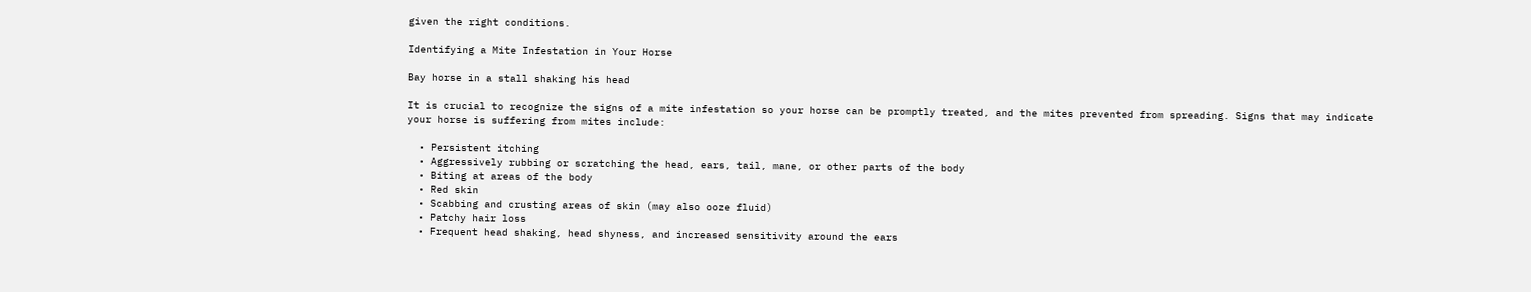given the right conditions.

Identifying a Mite Infestation in Your Horse

Bay horse in a stall shaking his head

It is crucial to recognize the signs of a mite infestation so your horse can be promptly treated, and the mites prevented from spreading. Signs that may indicate your horse is suffering from mites include:

  • Persistent itching
  • Aggressively rubbing or scratching the head, ears, tail, mane, or other parts of the body
  • Biting at areas of the body
  • Red skin
  • Scabbing and crusting areas of skin (may also ooze fluid)
  • Patchy hair loss
  • Frequent head shaking, head shyness, and increased sensitivity around the ears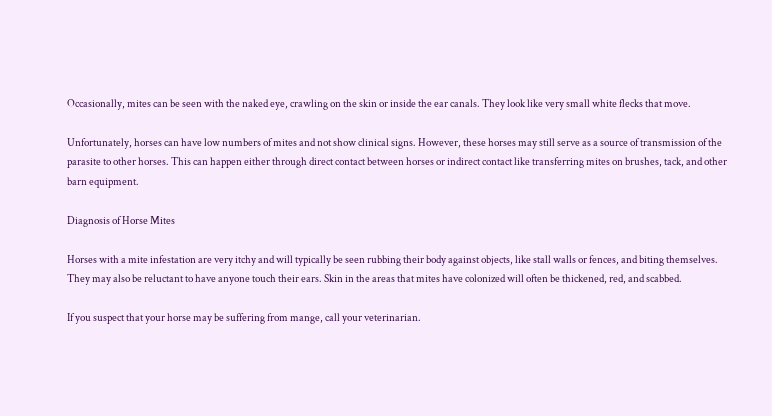Occasionally, mites can be seen with the naked eye, crawling on the skin or inside the ear canals. They look like very small white flecks that move.

Unfortunately, horses can have low numbers of mites and not show clinical signs. However, these horses may still serve as a source of transmission of the parasite to other horses. This can happen either through direct contact between horses or indirect contact like transferring mites on brushes, tack, and other barn equipment.

Diagnosis of Horse Mites

Horses with a mite infestation are very itchy and will typically be seen rubbing their body against objects, like stall walls or fences, and biting themselves. They may also be reluctant to have anyone touch their ears. Skin in the areas that mites have colonized will often be thickened, red, and scabbed.

If you suspect that your horse may be suffering from mange, call your veterinarian.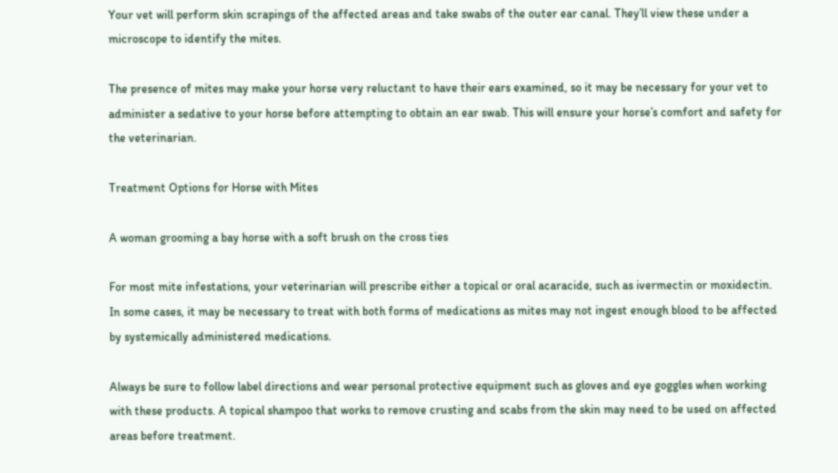Your vet will perform skin scrapings of the affected areas and take swabs of the outer ear canal. They’ll view these under a microscope to identify the mites.

The presence of mites may make your horse very reluctant to have their ears examined, so it may be necessary for your vet to administer a sedative to your horse before attempting to obtain an ear swab. This will ensure your horse’s comfort and safety for the veterinarian.

Treatment Options for Horse with Mites

A woman grooming a bay horse with a soft brush on the cross ties

For most mite infestations, your veterinarian will prescribe either a topical or oral acaracide, such as ivermectin or moxidectin. In some cases, it may be necessary to treat with both forms of medications as mites may not ingest enough blood to be affected by systemically administered medications.

Always be sure to follow label directions and wear personal protective equipment such as gloves and eye goggles when working with these products. A topical shampoo that works to remove crusting and scabs from the skin may need to be used on affected areas before treatment.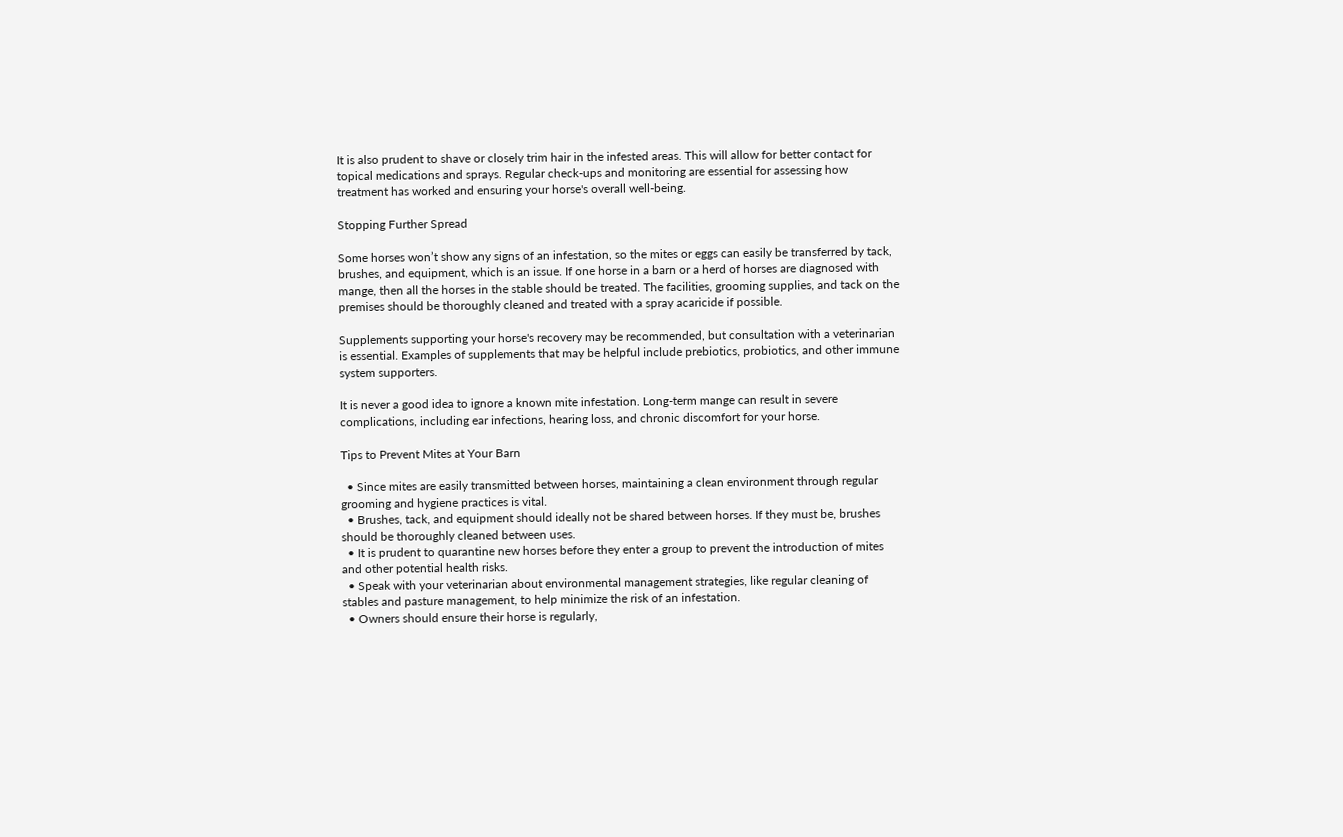It is also prudent to shave or closely trim hair in the infested areas. This will allow for better contact for topical medications and sprays. Regular check-ups and monitoring are essential for assessing how treatment has worked and ensuring your horse's overall well-being.

Stopping Further Spread

Some horses won’t show any signs of an infestation, so the mites or eggs can easily be transferred by tack, brushes, and equipment, which is an issue. If one horse in a barn or a herd of horses are diagnosed with mange, then all the horses in the stable should be treated. The facilities, grooming supplies, and tack on the premises should be thoroughly cleaned and treated with a spray acaricide if possible.

Supplements supporting your horse's recovery may be recommended, but consultation with a veterinarian is essential. Examples of supplements that may be helpful include prebiotics, probiotics, and other immune system supporters.

It is never a good idea to ignore a known mite infestation. Long-term mange can result in severe complications, including ear infections, hearing loss, and chronic discomfort for your horse.

Tips to Prevent Mites at Your Barn

  • Since mites are easily transmitted between horses, maintaining a clean environment through regular grooming and hygiene practices is vital.
  • Brushes, tack, and equipment should ideally not be shared between horses. If they must be, brushes should be thoroughly cleaned between uses.
  • It is prudent to quarantine new horses before they enter a group to prevent the introduction of mites and other potential health risks.
  • Speak with your veterinarian about environmental management strategies, like regular cleaning of stables and pasture management, to help minimize the risk of an infestation.
  • Owners should ensure their horse is regularly,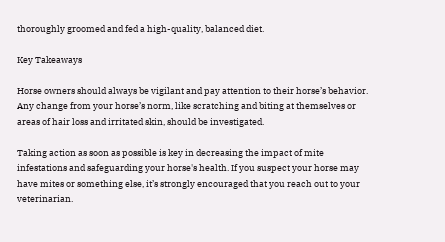thoroughly groomed and fed a high-quality, balanced diet.

Key Takeaways

Horse owners should always be vigilant and pay attention to their horse’s behavior. Any change from your horse’s norm, like scratching and biting at themselves or areas of hair loss and irritated skin, should be investigated.

Taking action as soon as possible is key in decreasing the impact of mite infestations and safeguarding your horse's health. If you suspect your horse may have mites or something else, it’s strongly encouraged that you reach out to your veterinarian.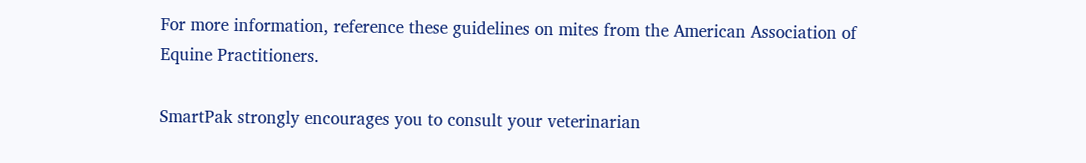For more information, reference these guidelines on mites from the American Association of Equine Practitioners.

SmartPak strongly encourages you to consult your veterinarian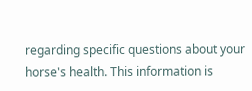regarding specific questions about your horse's health. This information is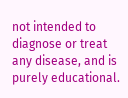not intended to diagnose or treat any disease, and is purely educational.